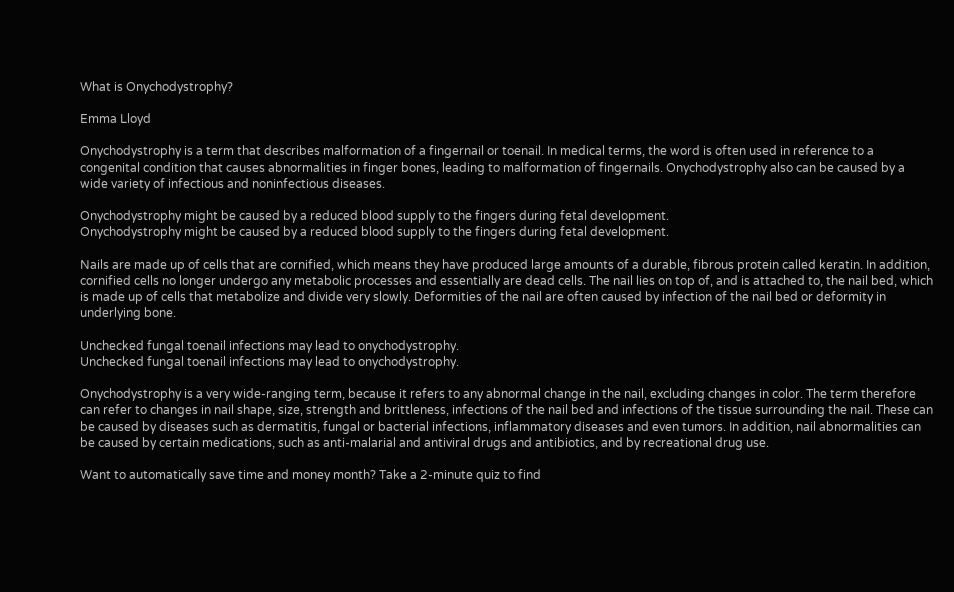What is Onychodystrophy?

Emma Lloyd

Onychodystrophy is a term that describes malformation of a fingernail or toenail. In medical terms, the word is often used in reference to a congenital condition that causes abnormalities in finger bones, leading to malformation of fingernails. Onychodystrophy also can be caused by a wide variety of infectious and noninfectious diseases.

Onychodystrophy might be caused by a reduced blood supply to the fingers during fetal development.
Onychodystrophy might be caused by a reduced blood supply to the fingers during fetal development.

Nails are made up of cells that are cornified, which means they have produced large amounts of a durable, fibrous protein called keratin. In addition, cornified cells no longer undergo any metabolic processes and essentially are dead cells. The nail lies on top of, and is attached to, the nail bed, which is made up of cells that metabolize and divide very slowly. Deformities of the nail are often caused by infection of the nail bed or deformity in underlying bone.

Unchecked fungal toenail infections may lead to onychodystrophy.
Unchecked fungal toenail infections may lead to onychodystrophy.

Onychodystrophy is a very wide-ranging term, because it refers to any abnormal change in the nail, excluding changes in color. The term therefore can refer to changes in nail shape, size, strength and brittleness, infections of the nail bed and infections of the tissue surrounding the nail. These can be caused by diseases such as dermatitis, fungal or bacterial infections, inflammatory diseases and even tumors. In addition, nail abnormalities can be caused by certain medications, such as anti-malarial and antiviral drugs and antibiotics, and by recreational drug use.

Want to automatically save time and money month? Take a 2-minute quiz to find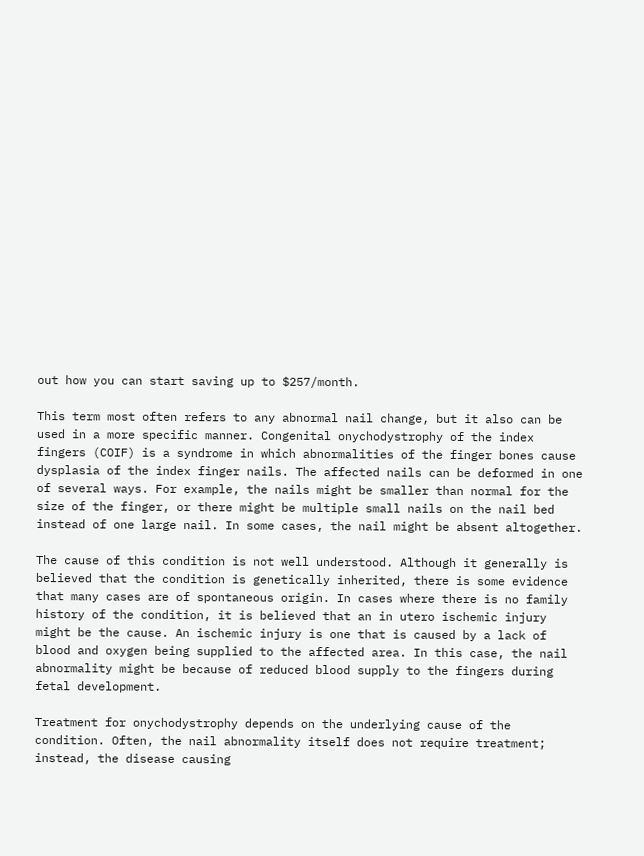out how you can start saving up to $257/month.

This term most often refers to any abnormal nail change, but it also can be used in a more specific manner. Congenital onychodystrophy of the index fingers (COIF) is a syndrome in which abnormalities of the finger bones cause dysplasia of the index finger nails. The affected nails can be deformed in one of several ways. For example, the nails might be smaller than normal for the size of the finger, or there might be multiple small nails on the nail bed instead of one large nail. In some cases, the nail might be absent altogether.

The cause of this condition is not well understood. Although it generally is believed that the condition is genetically inherited, there is some evidence that many cases are of spontaneous origin. In cases where there is no family history of the condition, it is believed that an in utero ischemic injury might be the cause. An ischemic injury is one that is caused by a lack of blood and oxygen being supplied to the affected area. In this case, the nail abnormality might be because of reduced blood supply to the fingers during fetal development.

Treatment for onychodystrophy depends on the underlying cause of the condition. Often, the nail abnormality itself does not require treatment; instead, the disease causing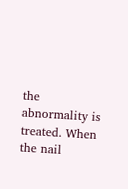the abnormality is treated. When the nail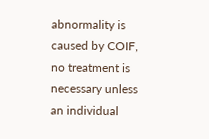abnormality is caused by COIF, no treatment is necessary unless an individual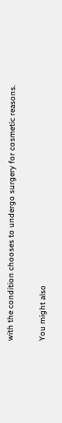with the condition chooses to undergo surgery for cosmetic reasons.

You might also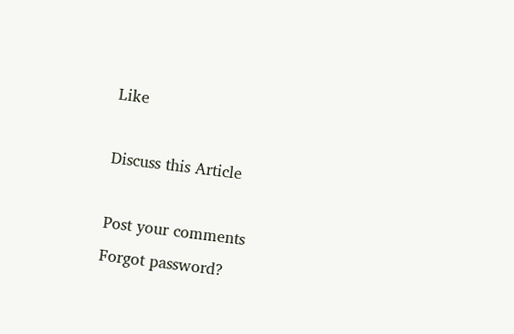Like

Discuss this Article

Post your comments
Forgot password?